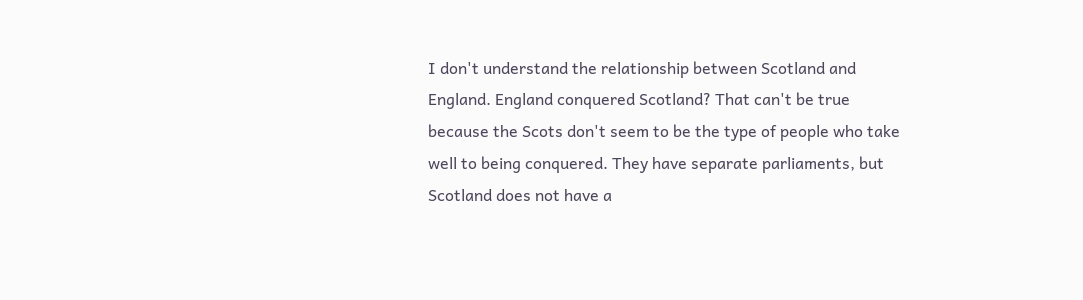I don't understand the relationship between Scotland and England. England conquered Scotland? That can't be true because the Scots don't seem to be the type of people who take well to being conquered. They have separate parliaments, but Scotland does not have a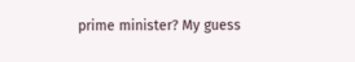prime minister? My guess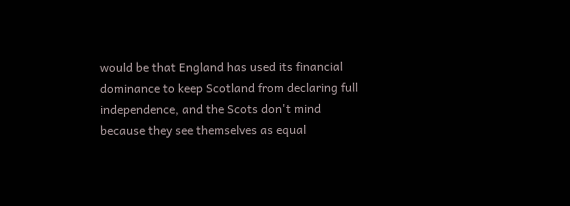would be that England has used its financial dominance to keep Scotland from declaring full independence, and the Scots don't mind because they see themselves as equal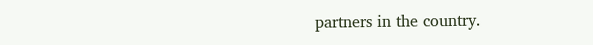partners in the country.